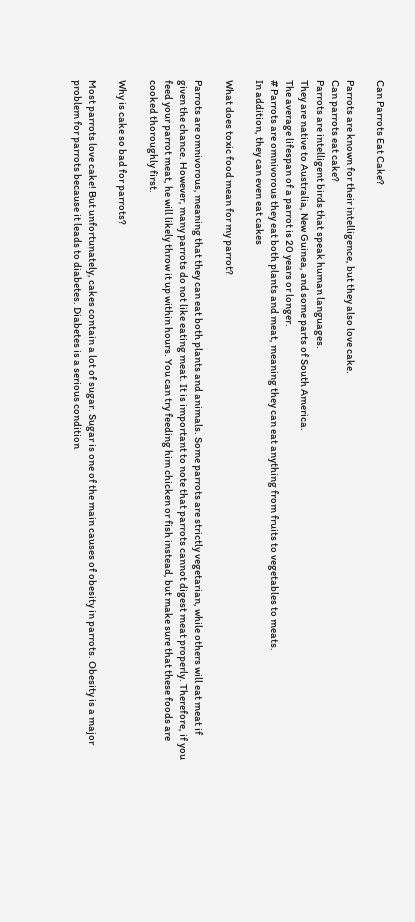Can Parrots Eat Cake?

Parrots are known for their intelligence, but they also love cake.
Can parrots eat cake?
Parrots are intelligent birds that speak human languages.
They are native to Australia, New Guinea, and some parts of South America.
The average lifespan of a parrot is 20 years or longer.
# Parrots are omnivorous they eat both plants and meat, meaning they can eat anything from fruits to vegetables to meats.
In addition, they can even eat cakes

What does toxic food mean for my parrot?

Parrots are omnivorous, meaning that they can eat both plants and animals. Some parrots are strictly vegetarian, while others will eat meat if given the chance. However, many parrots do not like eating meat. It is important to note that parrots cannot digest meat properly. Therefore, if you feed your parrot meat, he will likely throw it up within hours. You can try feeding him chicken or fish instead, but make sure that these foods are cooked thoroughly first.

Why is cake so bad for parrots?

Most parrots love cake! But unfortunately, cakes contain a lot of sugar. Sugar is one of the main causes of obesity in parrots. Obesity is a major problem for parrots because it leads to diabetes. Diabetes is a serious condition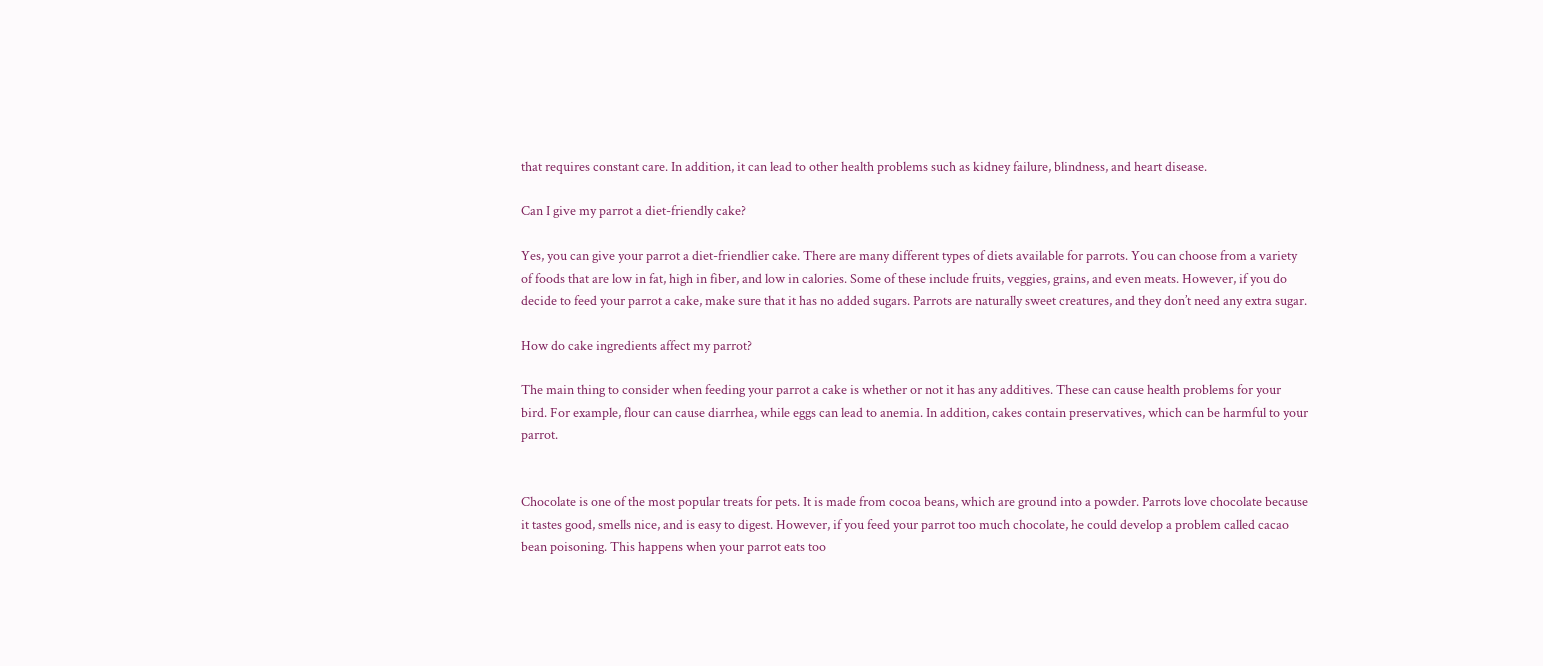that requires constant care. In addition, it can lead to other health problems such as kidney failure, blindness, and heart disease.

Can I give my parrot a diet-friendly cake?

Yes, you can give your parrot a diet-friendlier cake. There are many different types of diets available for parrots. You can choose from a variety of foods that are low in fat, high in fiber, and low in calories. Some of these include fruits, veggies, grains, and even meats. However, if you do decide to feed your parrot a cake, make sure that it has no added sugars. Parrots are naturally sweet creatures, and they don’t need any extra sugar.

How do cake ingredients affect my parrot?

The main thing to consider when feeding your parrot a cake is whether or not it has any additives. These can cause health problems for your bird. For example, flour can cause diarrhea, while eggs can lead to anemia. In addition, cakes contain preservatives, which can be harmful to your parrot.


Chocolate is one of the most popular treats for pets. It is made from cocoa beans, which are ground into a powder. Parrots love chocolate because it tastes good, smells nice, and is easy to digest. However, if you feed your parrot too much chocolate, he could develop a problem called cacao bean poisoning. This happens when your parrot eats too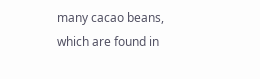many cacao beans, which are found in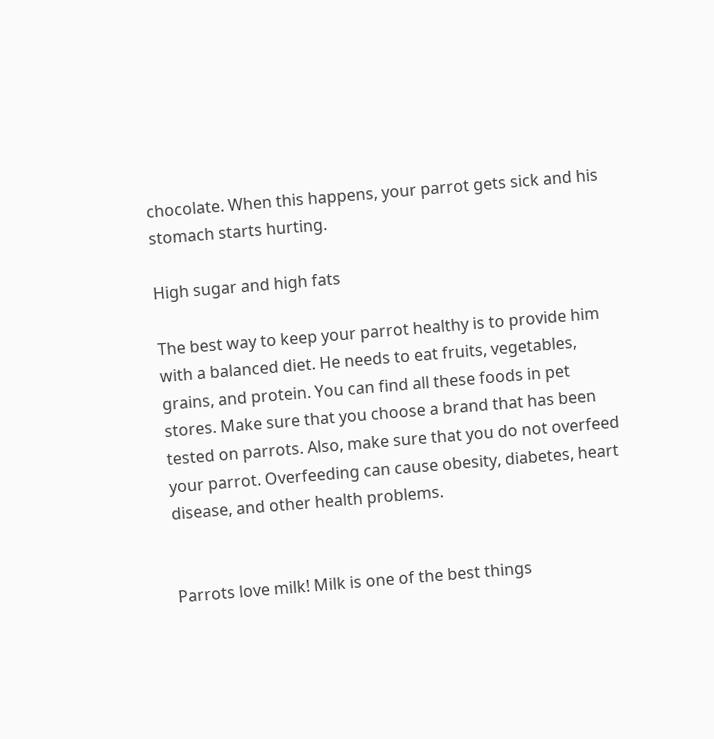chocolate. When this happens, your parrot gets sick and his stomach starts hurting.

High sugar and high fats

The best way to keep your parrot healthy is to provide him with a balanced diet. He needs to eat fruits, vegetables, grains, and protein. You can find all these foods in pet stores. Make sure that you choose a brand that has been tested on parrots. Also, make sure that you do not overfeed your parrot. Overfeeding can cause obesity, diabetes, heart disease, and other health problems.


Parrots love milk! Milk is one of the best things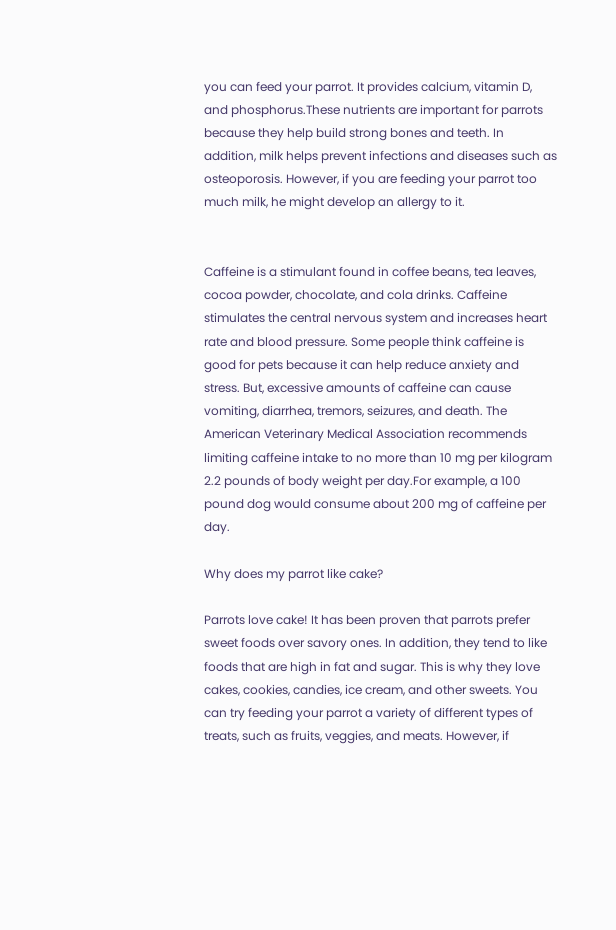you can feed your parrot. It provides calcium, vitamin D, and phosphorus.These nutrients are important for parrots because they help build strong bones and teeth. In addition, milk helps prevent infections and diseases such as osteoporosis. However, if you are feeding your parrot too much milk, he might develop an allergy to it.


Caffeine is a stimulant found in coffee beans, tea leaves, cocoa powder, chocolate, and cola drinks. Caffeine stimulates the central nervous system and increases heart rate and blood pressure. Some people think caffeine is good for pets because it can help reduce anxiety and stress. But, excessive amounts of caffeine can cause vomiting, diarrhea, tremors, seizures, and death. The American Veterinary Medical Association recommends limiting caffeine intake to no more than 10 mg per kilogram 2.2 pounds of body weight per day.For example, a 100 pound dog would consume about 200 mg of caffeine per day.

Why does my parrot like cake?

Parrots love cake! It has been proven that parrots prefer sweet foods over savory ones. In addition, they tend to like foods that are high in fat and sugar. This is why they love cakes, cookies, candies, ice cream, and other sweets. You can try feeding your parrot a variety of different types of treats, such as fruits, veggies, and meats. However, if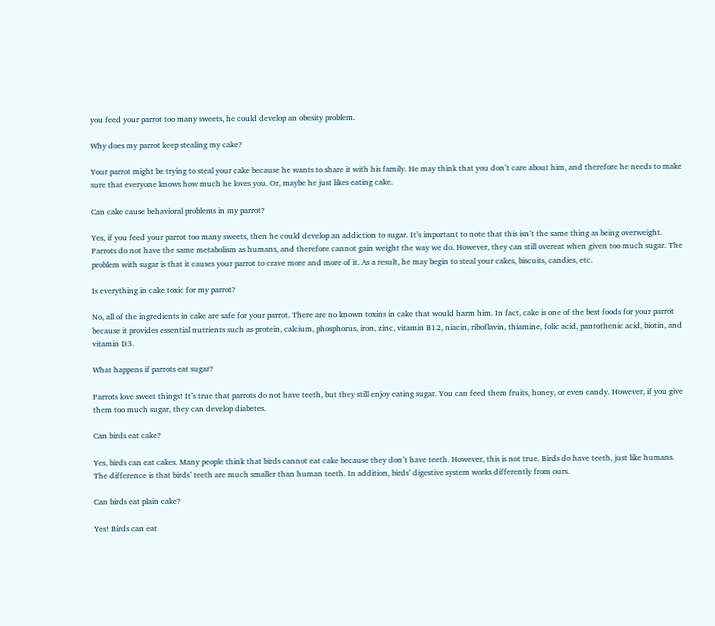you feed your parrot too many sweets, he could develop an obesity problem.

Why does my parrot keep stealing my cake?

Your parrot might be trying to steal your cake because he wants to share it with his family. He may think that you don’t care about him, and therefore he needs to make sure that everyone knows how much he loves you. Or, maybe he just likes eating cake.

Can cake cause behavioral problems in my parrot?

Yes, if you feed your parrot too many sweets, then he could develop an addiction to sugar. It’s important to note that this isn’t the same thing as being overweight. Parrots do not have the same metabolism as humans, and therefore cannot gain weight the way we do. However, they can still overeat when given too much sugar. The problem with sugar is that it causes your parrot to crave more and more of it. As a result, he may begin to steal your cakes, biscuits, candies, etc.

Is everything in cake toxic for my parrot?

No, all of the ingredients in cake are safe for your parrot. There are no known toxins in cake that would harm him. In fact, cake is one of the best foods for your parrot because it provides essential nutrients such as protein, calcium, phosphorus, iron, zinc, vitamin B12, niacin, riboflavin, thiamine, folic acid, pantothenic acid, biotin, and vitamin D3.

What happens if parrots eat sugar?

Parrots love sweet things! It’s true that parrots do not have teeth, but they still enjoy eating sugar. You can feed them fruits, honey, or even candy. However, if you give them too much sugar, they can develop diabetes.

Can birds eat cake?

Yes, birds can eat cakes. Many people think that birds cannot eat cake because they don’t have teeth. However, this is not true. Birds do have teeth, just like humans. The difference is that birds’ teeth are much smaller than human teeth. In addition, birds’ digestive system works differently from ours.

Can birds eat plain cake?

Yes! Birds can eat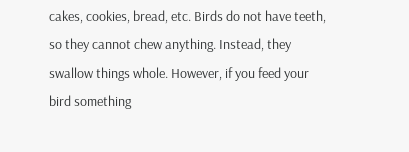cakes, cookies, bread, etc. Birds do not have teeth, so they cannot chew anything. Instead, they swallow things whole. However, if you feed your bird something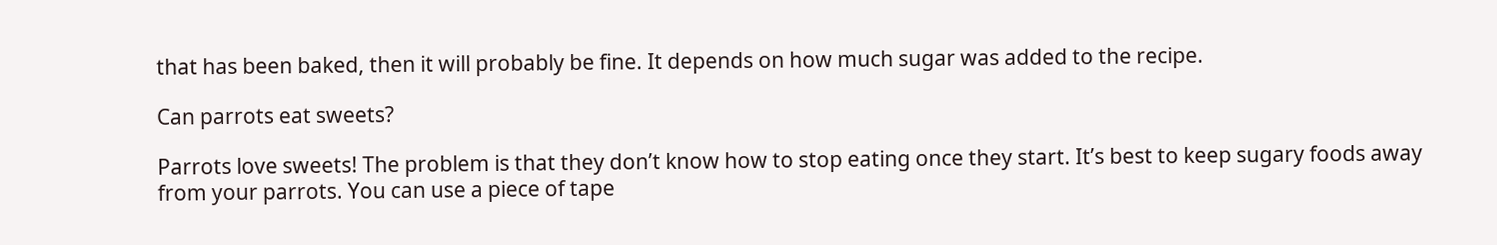that has been baked, then it will probably be fine. It depends on how much sugar was added to the recipe.

Can parrots eat sweets?

Parrots love sweets! The problem is that they don’t know how to stop eating once they start. It’s best to keep sugary foods away from your parrots. You can use a piece of tape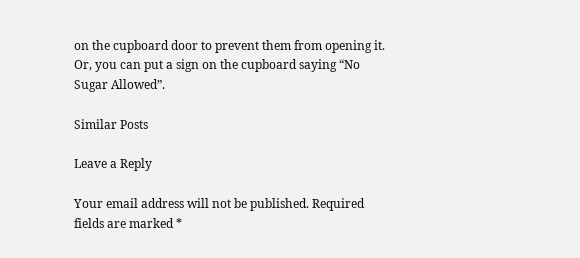on the cupboard door to prevent them from opening it. Or, you can put a sign on the cupboard saying “No Sugar Allowed”.

Similar Posts

Leave a Reply

Your email address will not be published. Required fields are marked *